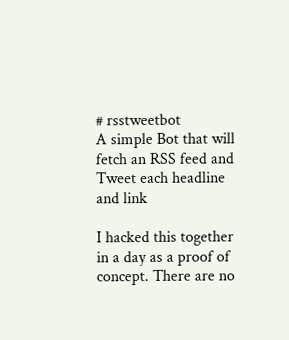# rsstweetbot
A simple Bot that will fetch an RSS feed and Tweet each headline and link

I hacked this together in a day as a proof of concept. There are no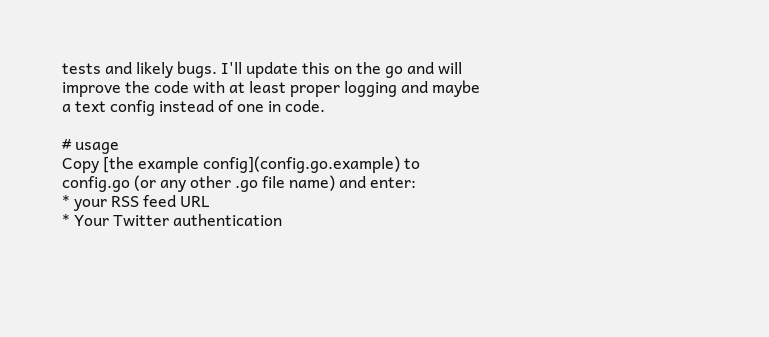tests and likely bugs. I'll update this on the go and will improve the code with at least proper logging and maybe a text config instead of one in code.

# usage
Copy [the example config](config.go.example) to config.go (or any other .go file name) and enter:
* your RSS feed URL
* Your Twitter authentication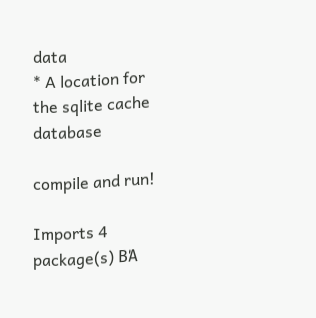data
* A location for the sqlite cache database

compile and run!

Imports 4 package(s) ΒΆ